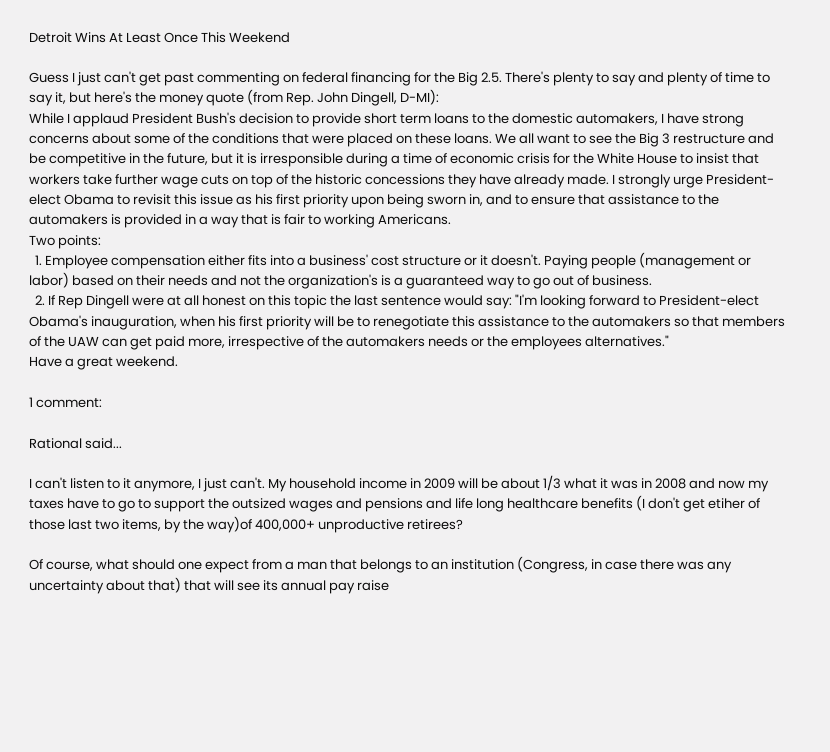Detroit Wins At Least Once This Weekend

Guess I just can't get past commenting on federal financing for the Big 2.5. There's plenty to say and plenty of time to say it, but here's the money quote (from Rep. John Dingell, D-MI):
While I applaud President Bush's decision to provide short term loans to the domestic automakers, I have strong concerns about some of the conditions that were placed on these loans. We all want to see the Big 3 restructure and be competitive in the future, but it is irresponsible during a time of economic crisis for the White House to insist that workers take further wage cuts on top of the historic concessions they have already made. I strongly urge President-elect Obama to revisit this issue as his first priority upon being sworn in, and to ensure that assistance to the automakers is provided in a way that is fair to working Americans.
Two points:
  1. Employee compensation either fits into a business' cost structure or it doesn't. Paying people (management or labor) based on their needs and not the organization's is a guaranteed way to go out of business.
  2. If Rep Dingell were at all honest on this topic the last sentence would say: "I'm looking forward to President-elect Obama's inauguration, when his first priority will be to renegotiate this assistance to the automakers so that members of the UAW can get paid more, irrespective of the automakers needs or the employees alternatives."
Have a great weekend.

1 comment:

Rational said...

I can't listen to it anymore, I just can't. My household income in 2009 will be about 1/3 what it was in 2008 and now my taxes have to go to support the outsized wages and pensions and life long healthcare benefits (I don't get etiher of those last two items, by the way)of 400,000+ unproductive retirees?

Of course, what should one expect from a man that belongs to an institution (Congress, in case there was any uncertainty about that) that will see its annual pay raise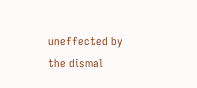uneffected by the dismal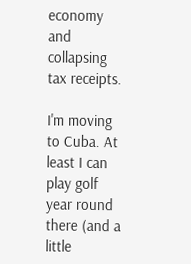economy and collapsing tax receipts.

I'm moving to Cuba. At least I can play golf year round there (and a little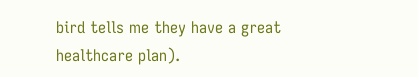bird tells me they have a great healthcare plan).